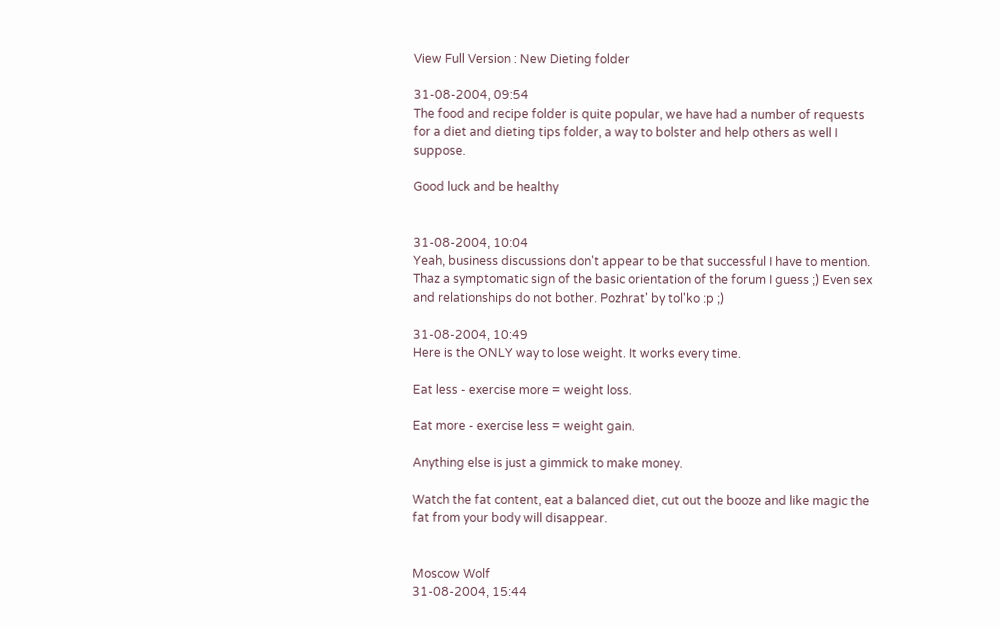View Full Version : New Dieting folder

31-08-2004, 09:54
The food and recipe folder is quite popular, we have had a number of requests for a diet and dieting tips folder, a way to bolster and help others as well I suppose.

Good luck and be healthy


31-08-2004, 10:04
Yeah, business discussions don't appear to be that successful I have to mention. Thaz a symptomatic sign of the basic orientation of the forum I guess ;) Even sex and relationships do not bother. Pozhrat' by tol'ko :p ;)

31-08-2004, 10:49
Here is the ONLY way to lose weight. It works every time.

Eat less - exercise more = weight loss.

Eat more - exercise less = weight gain.

Anything else is just a gimmick to make money.

Watch the fat content, eat a balanced diet, cut out the booze and like magic the fat from your body will disappear.


Moscow Wolf
31-08-2004, 15:44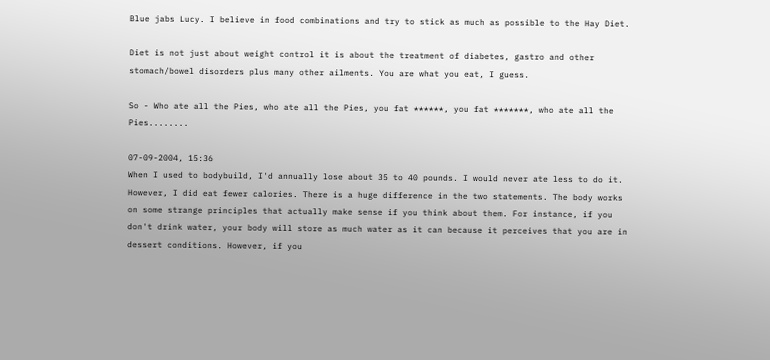Blue jabs Lucy. I believe in food combinations and try to stick as much as possible to the Hay Diet.

Diet is not just about weight control it is about the treatment of diabetes, gastro and other stomach/bowel disorders plus many other ailments. You are what you eat, I guess.

So - Who ate all the Pies, who ate all the Pies, you fat ******, you fat *******, who ate all the Pies........

07-09-2004, 15:36
When I used to bodybuild, I'd annually lose about 35 to 40 pounds. I would never ate less to do it. However, I did eat fewer calories. There is a huge difference in the two statements. The body works on some strange principles that actually make sense if you think about them. For instance, if you don't drink water, your body will store as much water as it can because it perceives that you are in dessert conditions. However, if you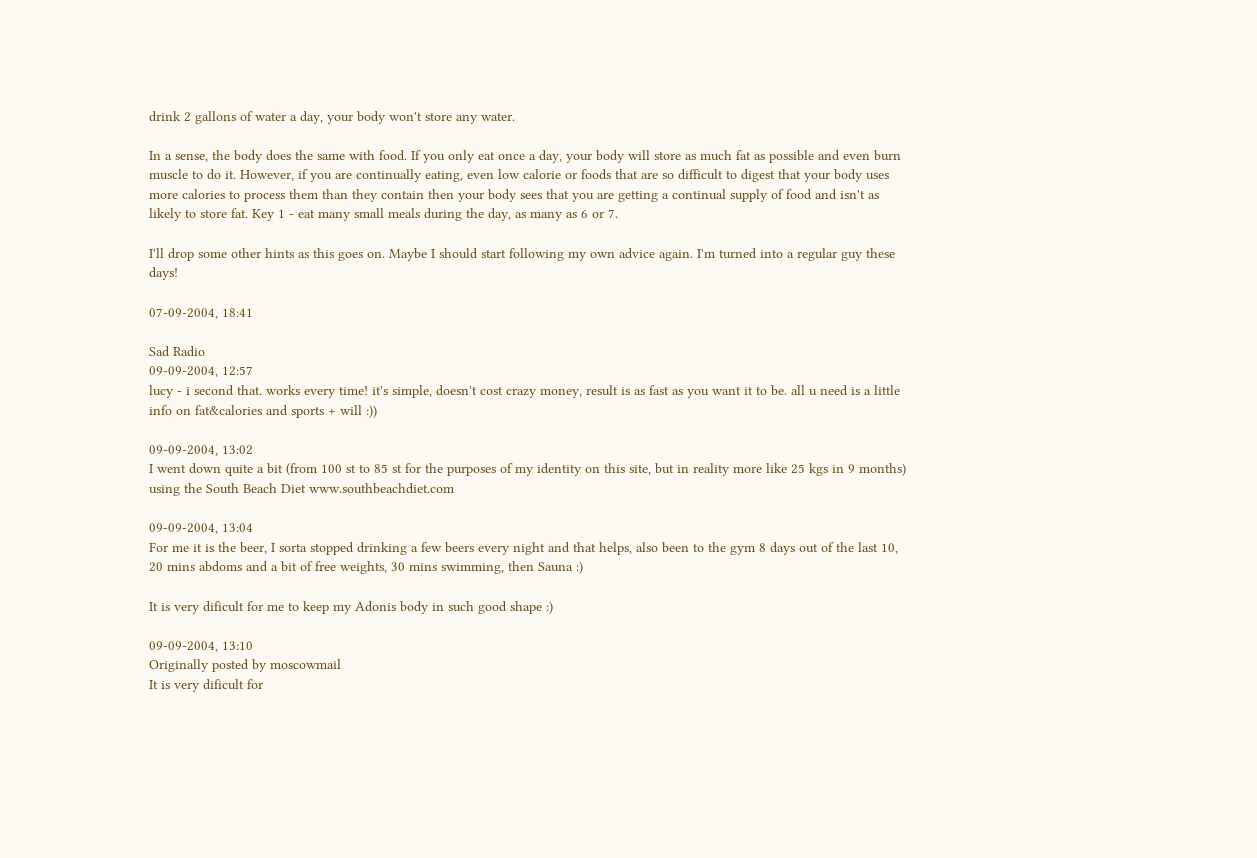drink 2 gallons of water a day, your body won't store any water.

In a sense, the body does the same with food. If you only eat once a day, your body will store as much fat as possible and even burn muscle to do it. However, if you are continually eating, even low calorie or foods that are so difficult to digest that your body uses more calories to process them than they contain then your body sees that you are getting a continual supply of food and isn't as likely to store fat. Key 1 - eat many small meals during the day, as many as 6 or 7.

I'll drop some other hints as this goes on. Maybe I should start following my own advice again. I'm turned into a regular guy these days!

07-09-2004, 18:41

Sad Radio
09-09-2004, 12:57
lucy - i second that. works every time! it's simple, doesn't cost crazy money, result is as fast as you want it to be. all u need is a little info on fat&calories and sports + will :))

09-09-2004, 13:02
I went down quite a bit (from 100 st to 85 st for the purposes of my identity on this site, but in reality more like 25 kgs in 9 months) using the South Beach Diet www.southbeachdiet.com

09-09-2004, 13:04
For me it is the beer, I sorta stopped drinking a few beers every night and that helps, also been to the gym 8 days out of the last 10, 20 mins abdoms and a bit of free weights, 30 mins swimming, then Sauna :)

It is very dificult for me to keep my Adonis body in such good shape :)

09-09-2004, 13:10
Originally posted by moscowmail
It is very dificult for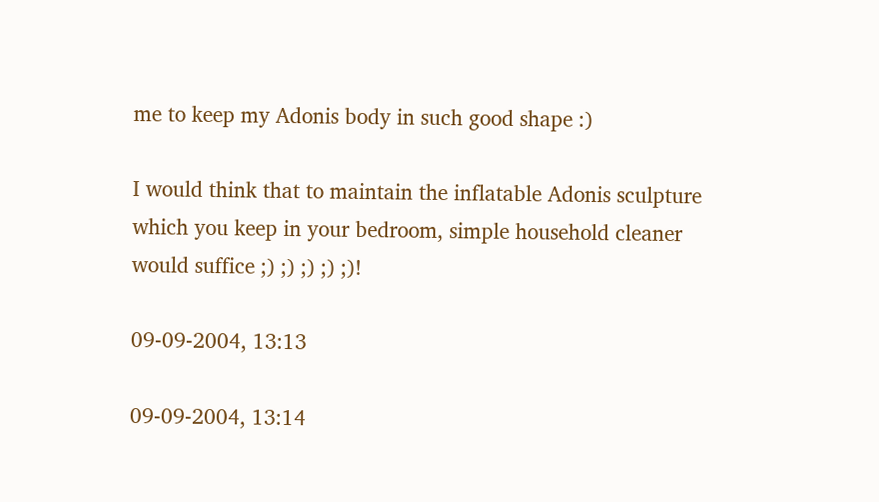me to keep my Adonis body in such good shape :)

I would think that to maintain the inflatable Adonis sculpture which you keep in your bedroom, simple household cleaner would suffice ;) ;) ;) ;) ;)!

09-09-2004, 13:13

09-09-2004, 13:14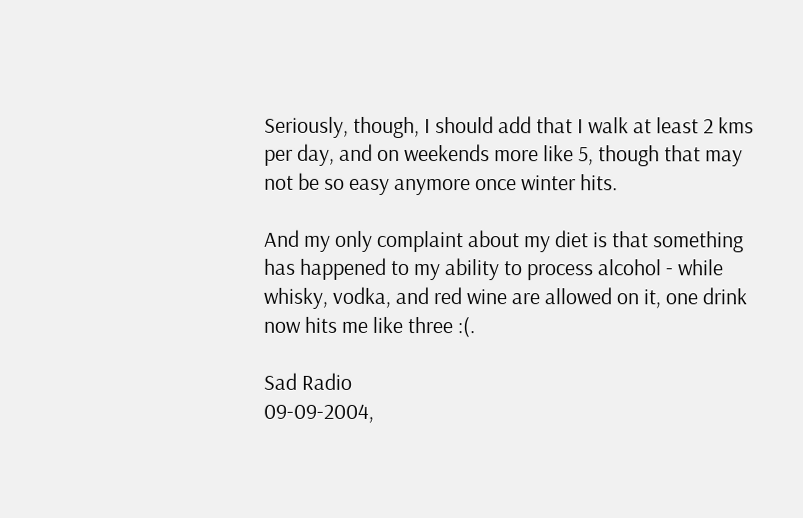Seriously, though, I should add that I walk at least 2 kms per day, and on weekends more like 5, though that may not be so easy anymore once winter hits.

And my only complaint about my diet is that something has happened to my ability to process alcohol - while whisky, vodka, and red wine are allowed on it, one drink now hits me like three :(.

Sad Radio
09-09-2004,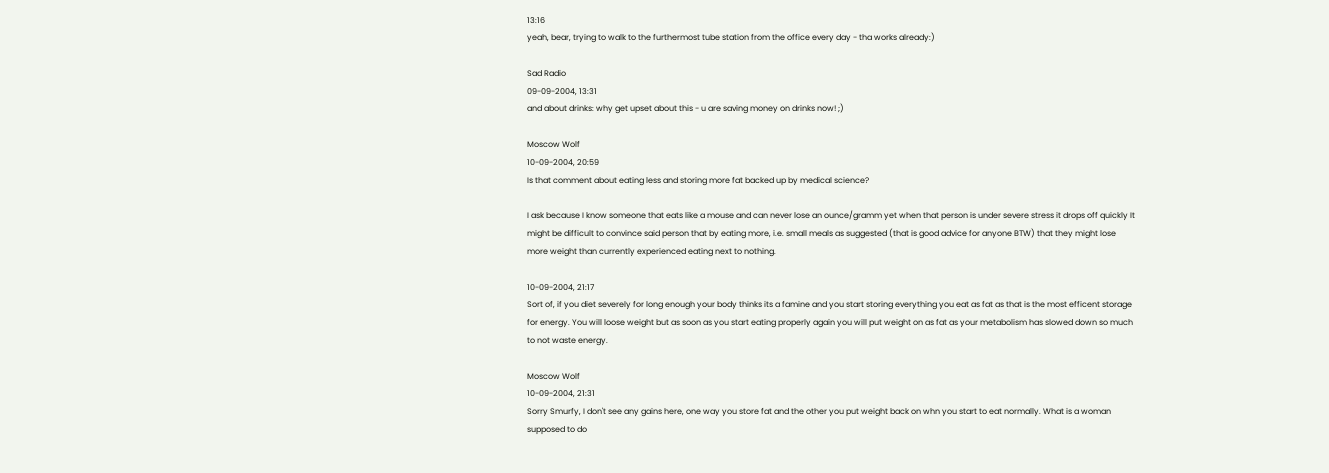13:16
yeah, bear, trying to walk to the furthermost tube station from the office every day - tha works already:)

Sad Radio
09-09-2004, 13:31
and about drinks: why get upset about this - u are saving money on drinks now! ;)

Moscow Wolf
10-09-2004, 20:59
Is that comment about eating less and storing more fat backed up by medical science?

I ask because I know someone that eats like a mouse and can never lose an ounce/gramm yet when that person is under severe stress it drops off quickly It might be difficult to convince said person that by eating more, i.e. small meals as suggested (that is good advice for anyone BTW) that they might lose more weight than currently experienced eating next to nothing.

10-09-2004, 21:17
Sort of, if you diet severely for long enough your body thinks its a famine and you start storing everything you eat as fat as that is the most efficent storage for energy. You will loose weight but as soon as you start eating properly again you will put weight on as fat as your metabolism has slowed down so much to not waste energy.

Moscow Wolf
10-09-2004, 21:31
Sorry Smurfy, I don't see any gains here, one way you store fat and the other you put weight back on whn you start to eat normally. What is a woman supposed to do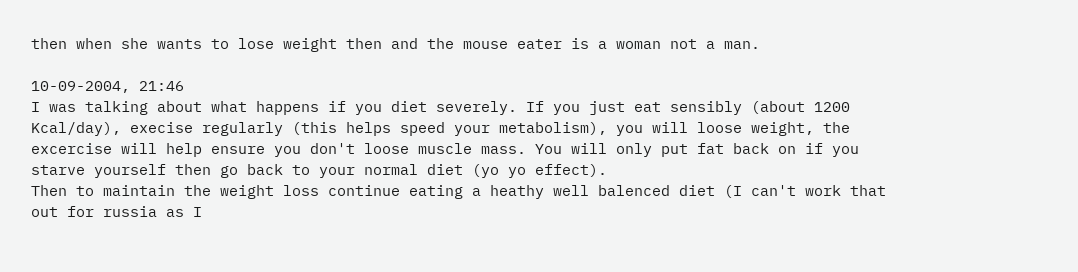then when she wants to lose weight then and the mouse eater is a woman not a man.

10-09-2004, 21:46
I was talking about what happens if you diet severely. If you just eat sensibly (about 1200 Kcal/day), execise regularly (this helps speed your metabolism), you will loose weight, the excercise will help ensure you don't loose muscle mass. You will only put fat back on if you starve yourself then go back to your normal diet (yo yo effect).
Then to maintain the weight loss continue eating a heathy well balenced diet (I can't work that out for russia as I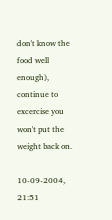don't know the food well enough), continue to excercise you won't put the weight back on.

10-09-2004, 21:51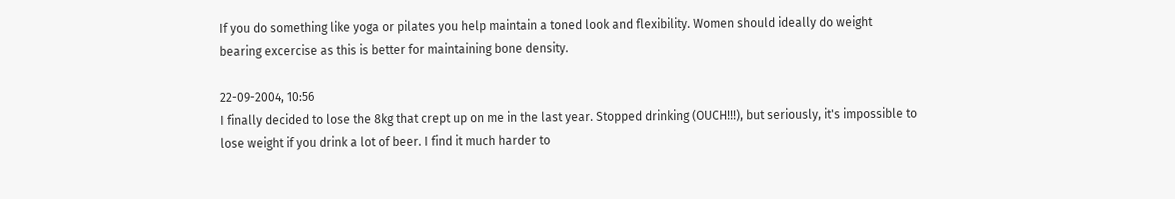If you do something like yoga or pilates you help maintain a toned look and flexibility. Women should ideally do weight bearing excercise as this is better for maintaining bone density.

22-09-2004, 10:56
I finally decided to lose the 8kg that crept up on me in the last year. Stopped drinking (OUCH!!!), but seriously, it's impossible to lose weight if you drink a lot of beer. I find it much harder to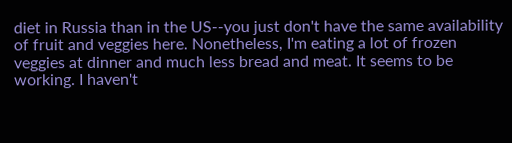diet in Russia than in the US--you just don't have the same availability of fruit and veggies here. Nonetheless, I'm eating a lot of frozen veggies at dinner and much less bread and meat. It seems to be working. I haven't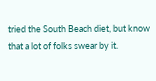tried the South Beach diet, but know that a lot of folks swear by it.